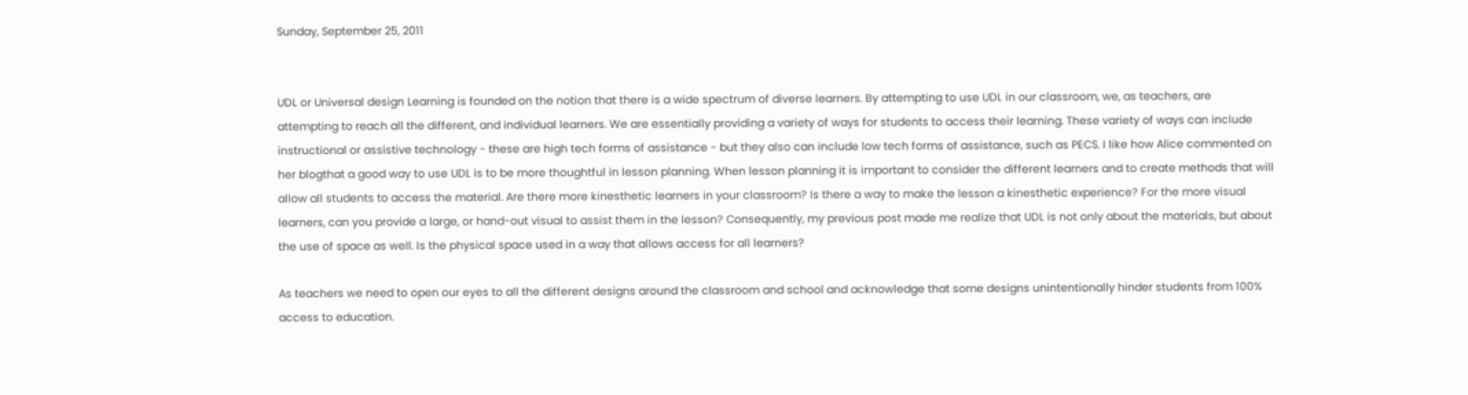Sunday, September 25, 2011


UDL or Universal design Learning is founded on the notion that there is a wide spectrum of diverse learners. By attempting to use UDL in our classroom, we, as teachers, are attempting to reach all the different, and individual learners. We are essentially providing a variety of ways for students to access their learning. These variety of ways can include instructional or assistive technology - these are high tech forms of assistance - but they also can include low tech forms of assistance, such as PECS. I like how Alice commented on her blogthat a good way to use UDL is to be more thoughtful in lesson planning. When lesson planning it is important to consider the different learners and to create methods that will allow all students to access the material. Are there more kinesthetic learners in your classroom? Is there a way to make the lesson a kinesthetic experience? For the more visual learners, can you provide a large, or hand-out visual to assist them in the lesson? Consequently, my previous post made me realize that UDL is not only about the materials, but about the use of space as well. Is the physical space used in a way that allows access for all learners?

As teachers we need to open our eyes to all the different designs around the classroom and school and acknowledge that some designs unintentionally hinder students from 100% access to education.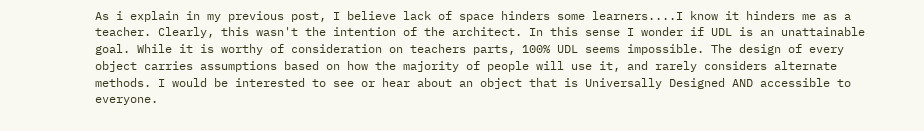As i explain in my previous post, I believe lack of space hinders some learners....I know it hinders me as a teacher. Clearly, this wasn't the intention of the architect. In this sense I wonder if UDL is an unattainable goal. While it is worthy of consideration on teachers parts, 100% UDL seems impossible. The design of every object carries assumptions based on how the majority of people will use it, and rarely considers alternate methods. I would be interested to see or hear about an object that is Universally Designed AND accessible to everyone.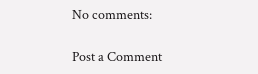No comments:

Post a Comment